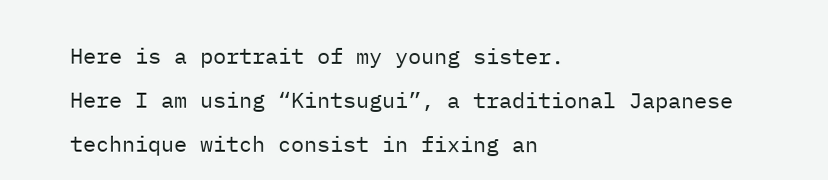Here is a portrait of my young sister.
Here I am using “Kintsugui”, a traditional Japanese technique witch consist in fixing an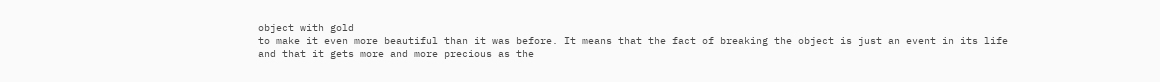object with gold
to make it even more beautiful than it was before. It means that the fact of breaking the object is just an event in its life
and that it gets more and more precious as the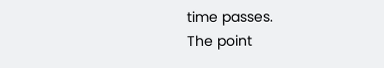time passes.
The point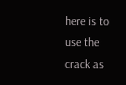here is to use the crack as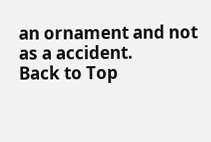an ornament and not as a accident.
Back to Top